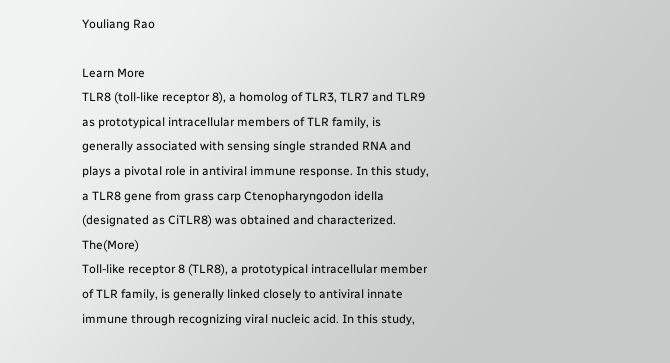Youliang Rao

Learn More
TLR8 (toll-like receptor 8), a homolog of TLR3, TLR7 and TLR9 as prototypical intracellular members of TLR family, is generally associated with sensing single stranded RNA and plays a pivotal role in antiviral immune response. In this study, a TLR8 gene from grass carp Ctenopharyngodon idella (designated as CiTLR8) was obtained and characterized. The(More)
Toll-like receptor 8 (TLR8), a prototypical intracellular member of TLR family, is generally linked closely to antiviral innate immune through recognizing viral nucleic acid. In this study,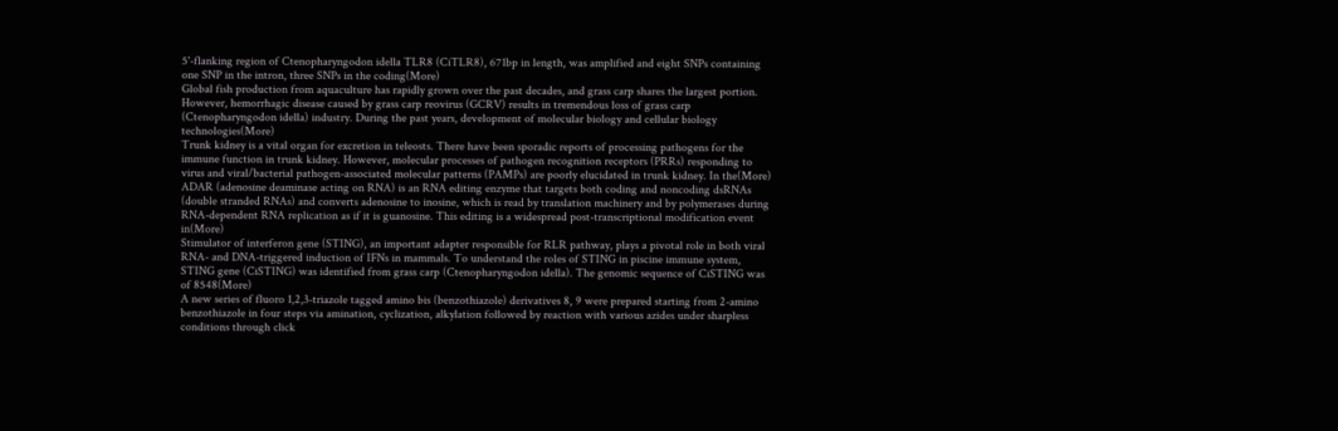5'-flanking region of Ctenopharyngodon idella TLR8 (CiTLR8), 671bp in length, was amplified and eight SNPs containing one SNP in the intron, three SNPs in the coding(More)
Global fish production from aquaculture has rapidly grown over the past decades, and grass carp shares the largest portion. However, hemorrhagic disease caused by grass carp reovirus (GCRV) results in tremendous loss of grass carp (Ctenopharyngodon idella) industry. During the past years, development of molecular biology and cellular biology technologies(More)
Trunk kidney is a vital organ for excretion in teleosts. There have been sporadic reports of processing pathogens for the immune function in trunk kidney. However, molecular processes of pathogen recognition receptors (PRRs) responding to virus and viral/bacterial pathogen-associated molecular patterns (PAMPs) are poorly elucidated in trunk kidney. In the(More)
ADAR (adenosine deaminase acting on RNA) is an RNA editing enzyme that targets both coding and noncoding dsRNAs (double stranded RNAs) and converts adenosine to inosine, which is read by translation machinery and by polymerases during RNA-dependent RNA replication as if it is guanosine. This editing is a widespread post-transcriptional modification event in(More)
Stimulator of interferon gene (STING), an important adapter responsible for RLR pathway, plays a pivotal role in both viral RNA- and DNA-triggered induction of IFNs in mammals. To understand the roles of STING in piscine immune system, STING gene (CiSTING) was identified from grass carp (Ctenopharyngodon idella). The genomic sequence of CiSTING was of 8548(More)
A new series of fluoro 1,2,3-triazole tagged amino bis (benzothiazole) derivatives 8, 9 were prepared starting from 2-amino benzothiazole in four steps via amination, cyclization, alkylation followed by reaction with various azides under sharpless conditions through click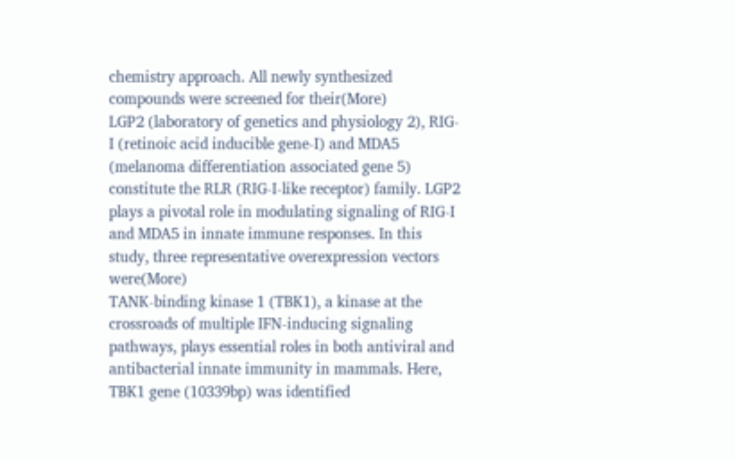chemistry approach. All newly synthesized compounds were screened for their(More)
LGP2 (laboratory of genetics and physiology 2), RIG-I (retinoic acid inducible gene-I) and MDA5 (melanoma differentiation associated gene 5) constitute the RLR (RIG-I-like receptor) family. LGP2 plays a pivotal role in modulating signaling of RIG-I and MDA5 in innate immune responses. In this study, three representative overexpression vectors were(More)
TANK-binding kinase 1 (TBK1), a kinase at the crossroads of multiple IFN-inducing signaling pathways, plays essential roles in both antiviral and antibacterial innate immunity in mammals. Here, TBK1 gene (10339bp) was identified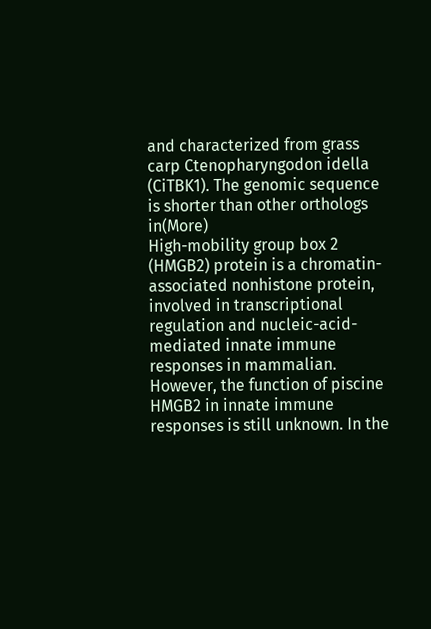and characterized from grass carp Ctenopharyngodon idella (CiTBK1). The genomic sequence is shorter than other orthologs in(More)
High-mobility group box 2 (HMGB2) protein is a chromatin-associated nonhistone protein, involved in transcriptional regulation and nucleic-acid-mediated innate immune responses in mammalian. However, the function of piscine HMGB2 in innate immune responses is still unknown. In the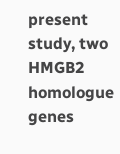present study, two HMGB2 homologue genes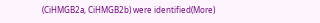(CiHMGB2a, CiHMGB2b) were identified(More)